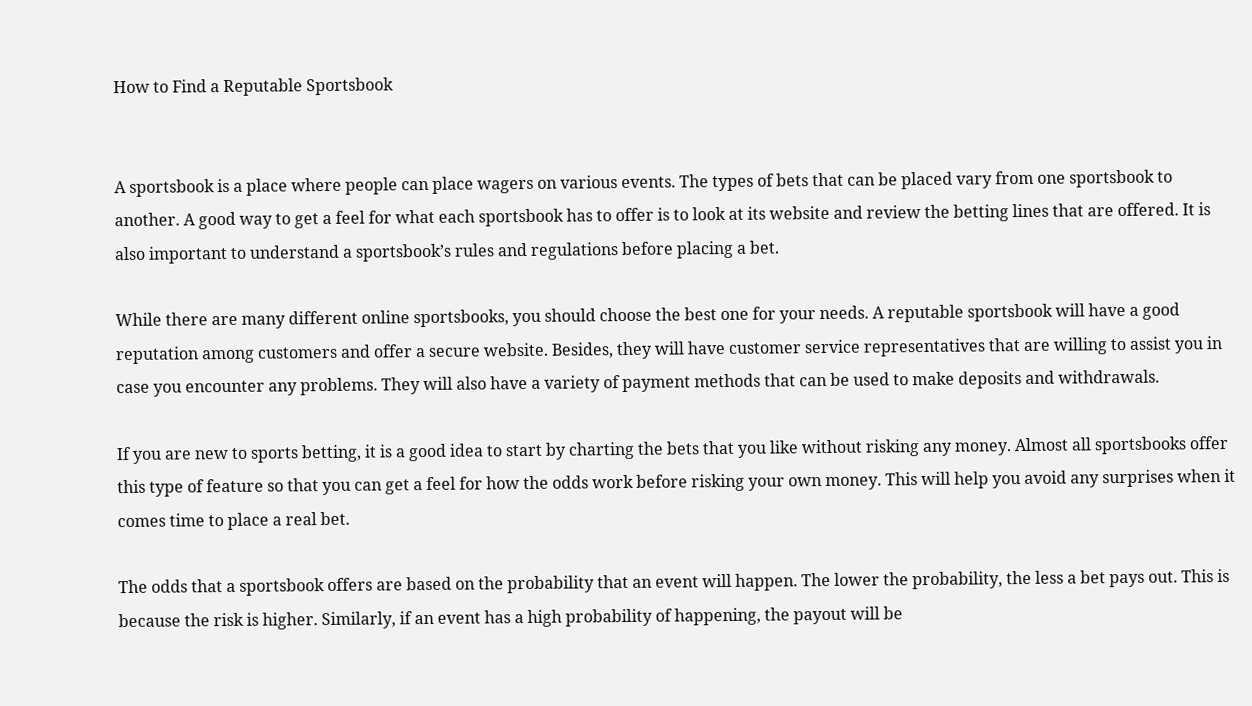How to Find a Reputable Sportsbook


A sportsbook is a place where people can place wagers on various events. The types of bets that can be placed vary from one sportsbook to another. A good way to get a feel for what each sportsbook has to offer is to look at its website and review the betting lines that are offered. It is also important to understand a sportsbook’s rules and regulations before placing a bet.

While there are many different online sportsbooks, you should choose the best one for your needs. A reputable sportsbook will have a good reputation among customers and offer a secure website. Besides, they will have customer service representatives that are willing to assist you in case you encounter any problems. They will also have a variety of payment methods that can be used to make deposits and withdrawals.

If you are new to sports betting, it is a good idea to start by charting the bets that you like without risking any money. Almost all sportsbooks offer this type of feature so that you can get a feel for how the odds work before risking your own money. This will help you avoid any surprises when it comes time to place a real bet.

The odds that a sportsbook offers are based on the probability that an event will happen. The lower the probability, the less a bet pays out. This is because the risk is higher. Similarly, if an event has a high probability of happening, the payout will be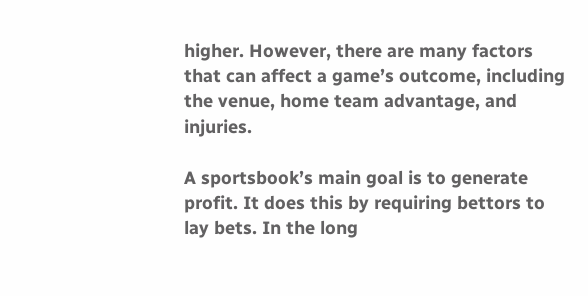higher. However, there are many factors that can affect a game’s outcome, including the venue, home team advantage, and injuries.

A sportsbook’s main goal is to generate profit. It does this by requiring bettors to lay bets. In the long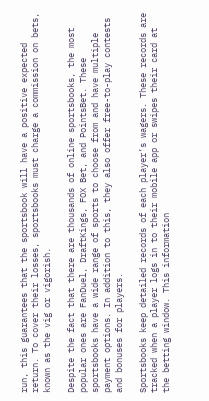run, this guarantees that the sportsbook will have a positive expected return. To cover their losses, sportsbooks must charge a commission on bets, known as the vig or vigorish.

Despite the fact that there are thousands of online sportsbooks, the most popular ones are FanDuel, DraftKings, FOX Bet, and PointsBet. These sportsbooks have a wide range of sports to choose from and have multiple payment options. In addition to this, they also offer free-to-play contests and bonuses for players.

Sportsbooks keep detailed records of each player’s wagers. These records are tracked when a player logs in to their mobile app or swipes their card at the betting window. This information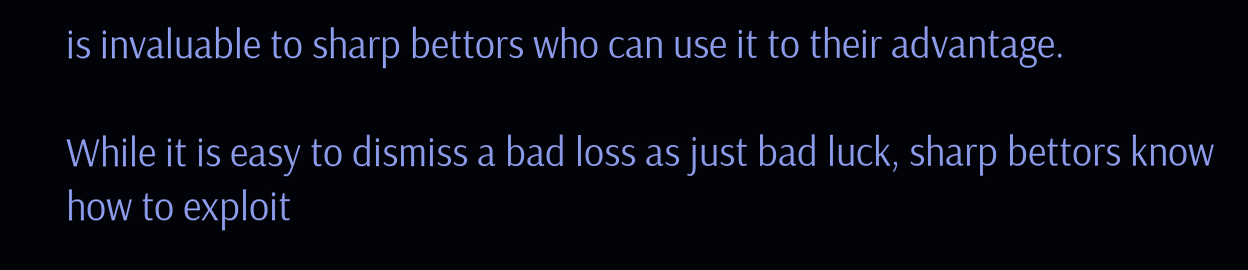is invaluable to sharp bettors who can use it to their advantage.

While it is easy to dismiss a bad loss as just bad luck, sharp bettors know how to exploit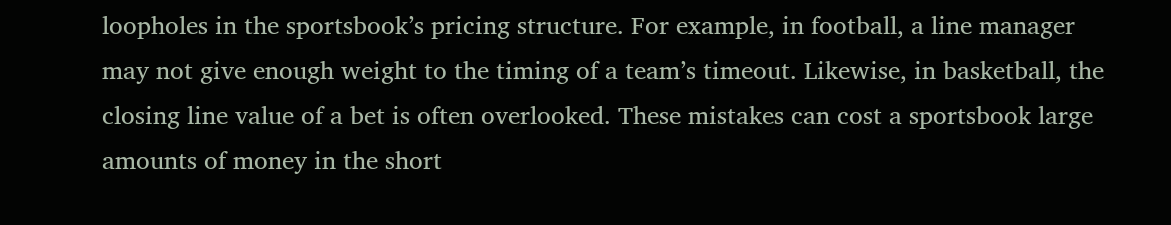loopholes in the sportsbook’s pricing structure. For example, in football, a line manager may not give enough weight to the timing of a team’s timeout. Likewise, in basketball, the closing line value of a bet is often overlooked. These mistakes can cost a sportsbook large amounts of money in the short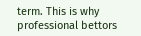term. This is why professional bettors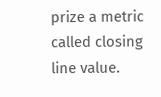prize a metric called closing line value.